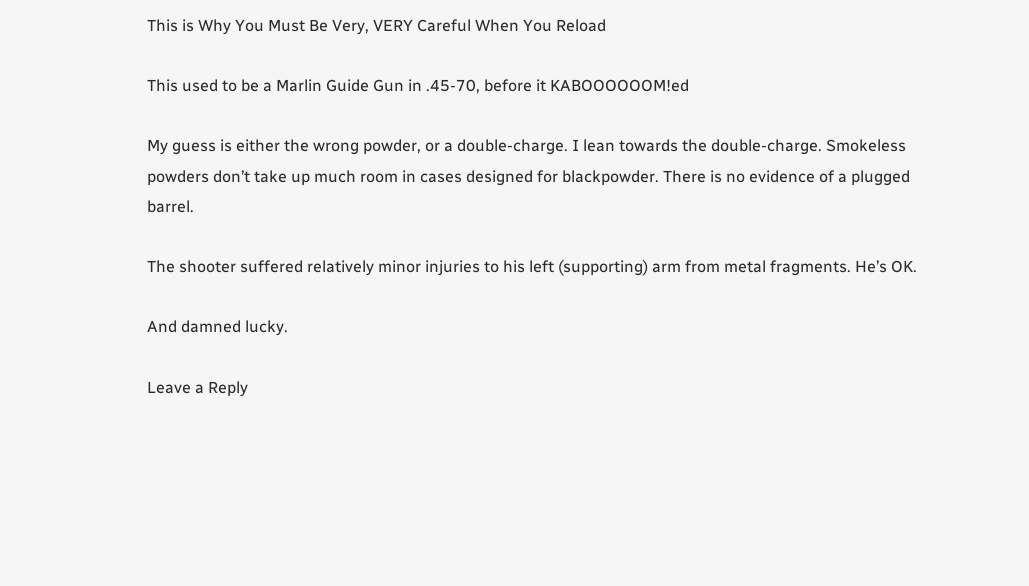This is Why You Must Be Very, VERY Careful When You Reload

This used to be a Marlin Guide Gun in .45-70, before it KABOOOOOOM!ed

My guess is either the wrong powder, or a double-charge. I lean towards the double-charge. Smokeless powders don’t take up much room in cases designed for blackpowder. There is no evidence of a plugged barrel.

The shooter suffered relatively minor injuries to his left (supporting) arm from metal fragments. He’s OK.

And damned lucky.

Leave a Reply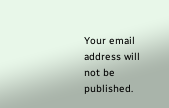Your email address will not be published.